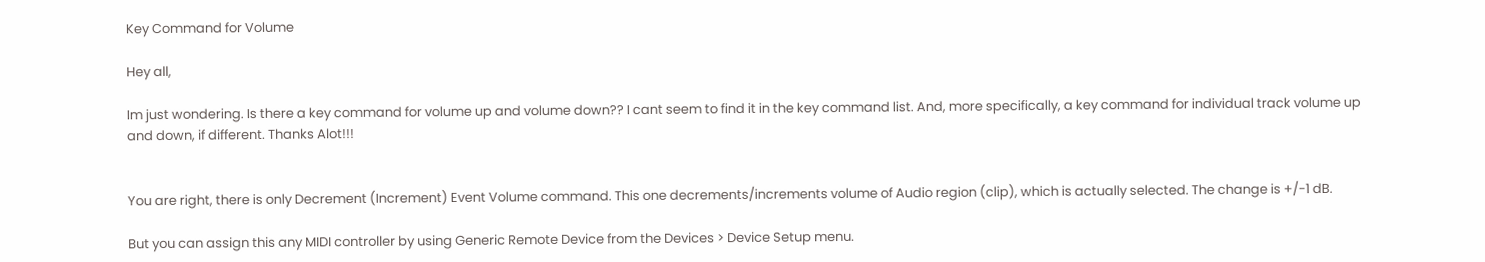Key Command for Volume

Hey all,

Im just wondering. Is there a key command for volume up and volume down?? I cant seem to find it in the key command list. And, more specifically, a key command for individual track volume up and down, if different. Thanks Alot!!!


You are right, there is only Decrement (Increment) Event Volume command. This one decrements/increments volume of Audio region (clip), which is actually selected. The change is +/-1 dB.

But you can assign this any MIDI controller by using Generic Remote Device from the Devices > Device Setup menu.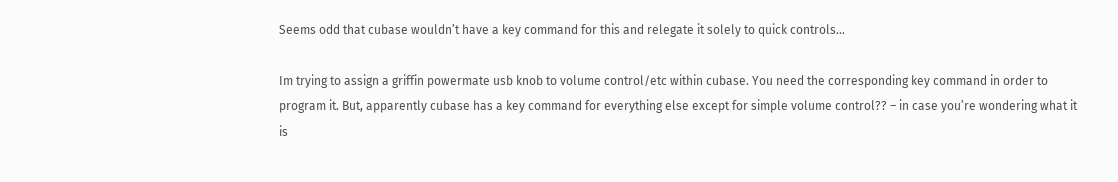Seems odd that cubase wouldn’t have a key command for this and relegate it solely to quick controls…

Im trying to assign a griffin powermate usb knob to volume control/etc within cubase. You need the corresponding key command in order to program it. But, apparently cubase has a key command for everything else except for simple volume control?? – in case you’re wondering what it is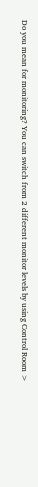Do you mean for monitoring? You can switch from 2 different monitor levels by using Control Room >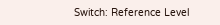Switch: Reference Level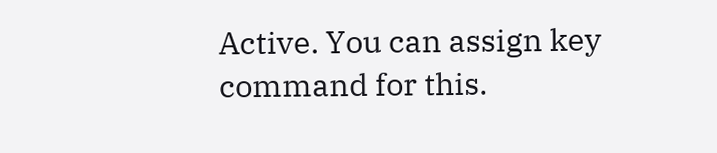Active. You can assign key command for this.